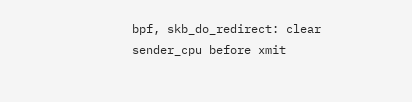bpf, skb_do_redirect: clear sender_cpu before xmit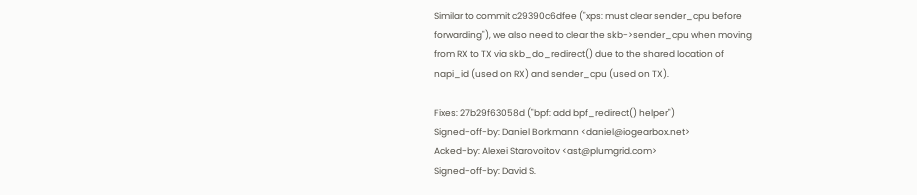Similar to commit c29390c6dfee ("xps: must clear sender_cpu before
forwarding"), we also need to clear the skb->sender_cpu when moving
from RX to TX via skb_do_redirect() due to the shared location of
napi_id (used on RX) and sender_cpu (used on TX).

Fixes: 27b29f63058d ("bpf: add bpf_redirect() helper")
Signed-off-by: Daniel Borkmann <daniel@iogearbox.net>
Acked-by: Alexei Starovoitov <ast@plumgrid.com>
Signed-off-by: David S.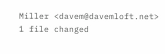Miller <davem@davemloft.net>
1 file changed